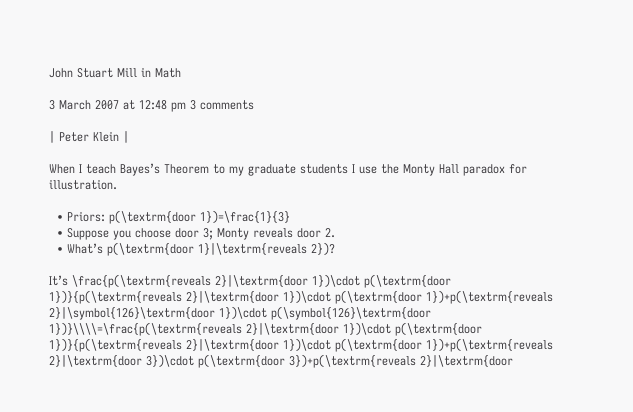John Stuart Mill in Math

3 March 2007 at 12:48 pm 3 comments

| Peter Klein |

When I teach Bayes’s Theorem to my graduate students I use the Monty Hall paradox for illustration.

  • Priors: p(\textrm{door 1})=\frac{1}{3}
  • Suppose you choose door 3; Monty reveals door 2.
  • What’s p(\textrm{door 1}|\textrm{reveals 2})?

It’s \frac{p(\textrm{reveals 2}|\textrm{door 1})\cdot p(\textrm{door 1})}{p(\textrm{reveals 2}|\textrm{door 1})\cdot p(\textrm{door 1})+p(\textrm{reveals 2}|\symbol{126}\textrm{door 1})\cdot p(\symbol{126}\textrm{door 1})}\\\\=\frac{p(\textrm{reveals 2}|\textrm{door 1})\cdot p(\textrm{door 1})}{p(\textrm{reveals 2}|\textrm{door 1})\cdot p(\textrm{door 1})+p(\textrm{reveals 2}|\textrm{door 3})\cdot p(\textrm{door 3})+p(\textrm{reveals 2}|\textrm{door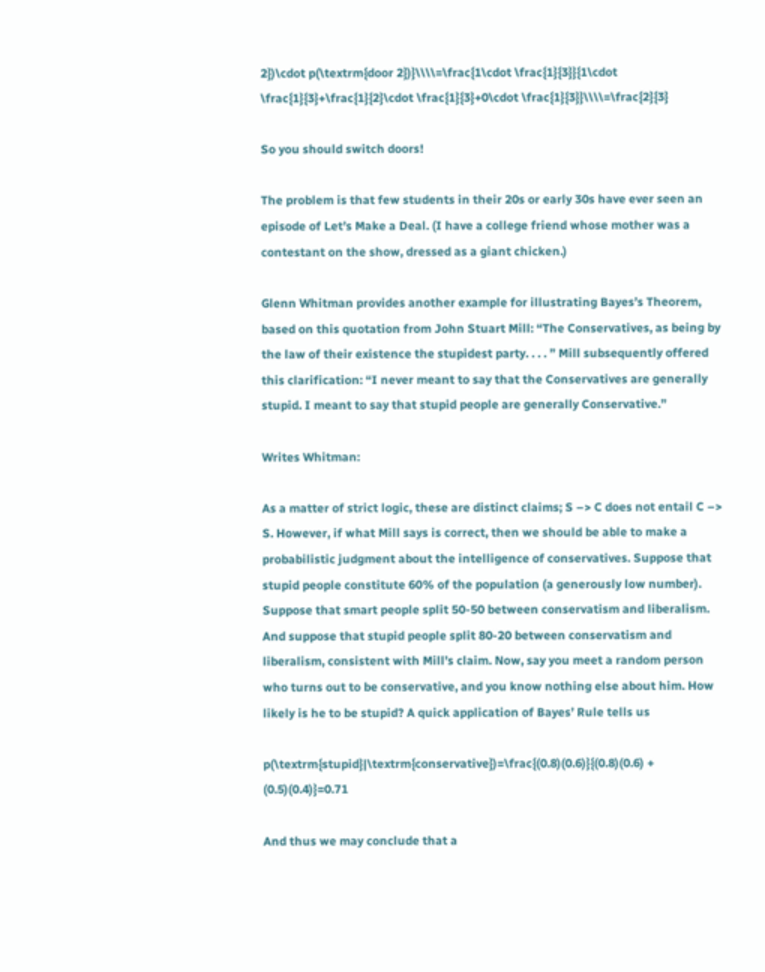2})\cdot p(\textrm{door 2})}\\\\=\frac{1\cdot \frac{1}{3}}{1\cdot \frac{1}{3}+\frac{1}{2}\cdot \frac{1}{3}+0\cdot \frac{1}{3}}\\\\=\frac{2}{3}

So you should switch doors!

The problem is that few students in their 20s or early 30s have ever seen an episode of Let’s Make a Deal. (I have a college friend whose mother was a contestant on the show, dressed as a giant chicken.)

Glenn Whitman provides another example for illustrating Bayes’s Theorem, based on this quotation from John Stuart Mill: “The Conservatives, as being by the law of their existence the stupidest party. . . . ” Mill subsequently offered this clarification: “I never meant to say that the Conservatives are generally stupid. I meant to say that stupid people are generally Conservative.”

Writes Whitman:

As a matter of strict logic, these are distinct claims; S –> C does not entail C –> S. However, if what Mill says is correct, then we should be able to make a probabilistic judgment about the intelligence of conservatives. Suppose that stupid people constitute 60% of the population (a generously low number). Suppose that smart people split 50-50 between conservatism and liberalism. And suppose that stupid people split 80-20 between conservatism and liberalism, consistent with Mill’s claim. Now, say you meet a random person who turns out to be conservative, and you know nothing else about him. How likely is he to be stupid? A quick application of Bayes’ Rule tells us

p(\textrm{stupid}|\textrm{conservative})=\frac{(0.8)(0.6)}{(0.8)(0.6) + (0.5)(0.4)}=0.71

And thus we may conclude that a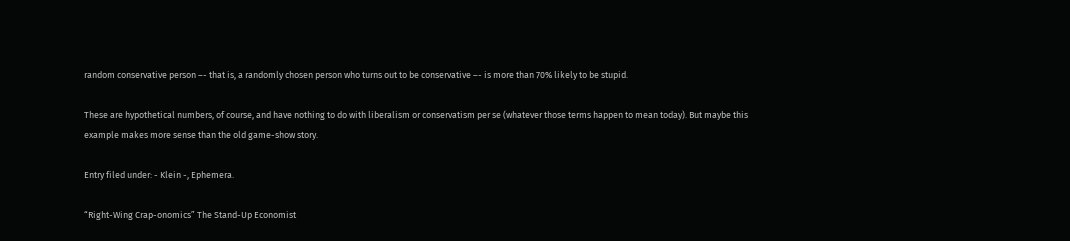random conservative person –- that is, a randomly chosen person who turns out to be conservative –- is more than 70% likely to be stupid.

These are hypothetical numbers, of course, and have nothing to do with liberalism or conservatism per se (whatever those terms happen to mean today). But maybe this example makes more sense than the old game-show story.

Entry filed under: - Klein -, Ephemera.

“Right-Wing Crap-onomics” The Stand-Up Economist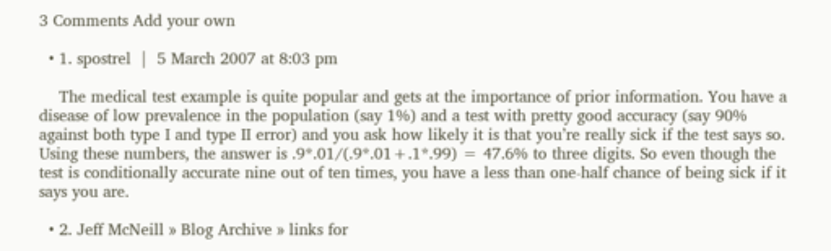3 Comments Add your own

  • 1. spostrel  |  5 March 2007 at 8:03 pm

    The medical test example is quite popular and gets at the importance of prior information. You have a disease of low prevalence in the population (say 1%) and a test with pretty good accuracy (say 90% against both type I and type II error) and you ask how likely it is that you’re really sick if the test says so. Using these numbers, the answer is .9*.01/(.9*.01+.1*.99) = 47.6% to three digits. So even though the test is conditionally accurate nine out of ten times, you have a less than one-half chance of being sick if it says you are.

  • 2. Jeff McNeill » Blog Archive » links for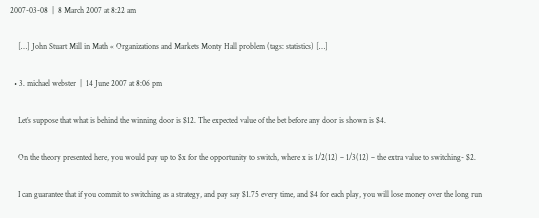2007-03-08  |  8 March 2007 at 8:22 am

    […] John Stuart Mill in Math « Organizations and Markets Monty Hall problem (tags: statistics) […]

  • 3. michael webster  |  14 June 2007 at 8:06 pm

    Let’s suppose that what is behind the winning door is $12. The expected value of the bet before any door is shown is $4.

    On the theory presented here, you would pay up to $x for the opportunity to switch, where x is 1/2(12) – 1/3(12) – the extra value to switching- $2.

    I can guarantee that if you commit to switching as a strategy, and pay say $1.75 every time, and $4 for each play, you will lose money over the long run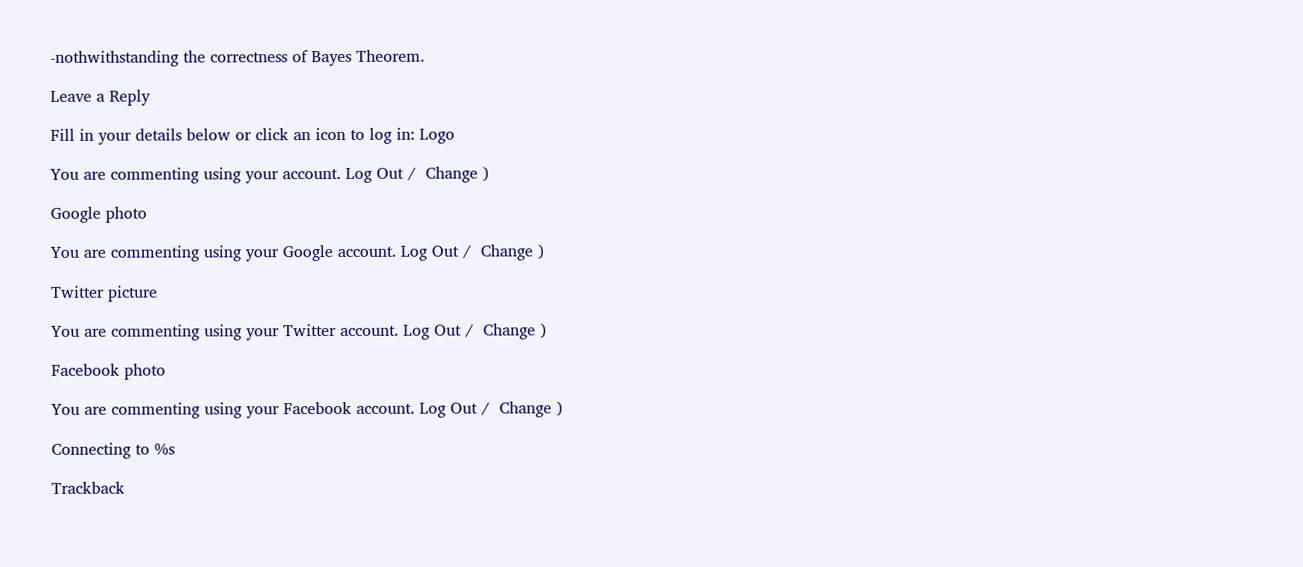-nothwithstanding the correctness of Bayes Theorem.

Leave a Reply

Fill in your details below or click an icon to log in: Logo

You are commenting using your account. Log Out /  Change )

Google photo

You are commenting using your Google account. Log Out /  Change )

Twitter picture

You are commenting using your Twitter account. Log Out /  Change )

Facebook photo

You are commenting using your Facebook account. Log Out /  Change )

Connecting to %s

Trackback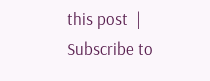this post  |  Subscribe to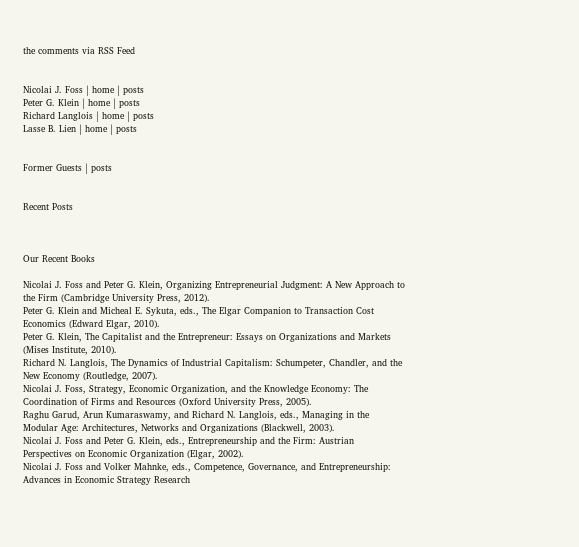the comments via RSS Feed


Nicolai J. Foss | home | posts
Peter G. Klein | home | posts
Richard Langlois | home | posts
Lasse B. Lien | home | posts


Former Guests | posts


Recent Posts



Our Recent Books

Nicolai J. Foss and Peter G. Klein, Organizing Entrepreneurial Judgment: A New Approach to the Firm (Cambridge University Press, 2012).
Peter G. Klein and Micheal E. Sykuta, eds., The Elgar Companion to Transaction Cost Economics (Edward Elgar, 2010).
Peter G. Klein, The Capitalist and the Entrepreneur: Essays on Organizations and Markets (Mises Institute, 2010).
Richard N. Langlois, The Dynamics of Industrial Capitalism: Schumpeter, Chandler, and the New Economy (Routledge, 2007).
Nicolai J. Foss, Strategy, Economic Organization, and the Knowledge Economy: The Coordination of Firms and Resources (Oxford University Press, 2005).
Raghu Garud, Arun Kumaraswamy, and Richard N. Langlois, eds., Managing in the Modular Age: Architectures, Networks and Organizations (Blackwell, 2003).
Nicolai J. Foss and Peter G. Klein, eds., Entrepreneurship and the Firm: Austrian Perspectives on Economic Organization (Elgar, 2002).
Nicolai J. Foss and Volker Mahnke, eds., Competence, Governance, and Entrepreneurship: Advances in Economic Strategy Research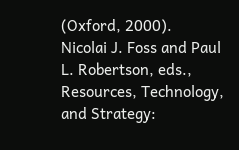(Oxford, 2000).
Nicolai J. Foss and Paul L. Robertson, eds., Resources, Technology, and Strategy: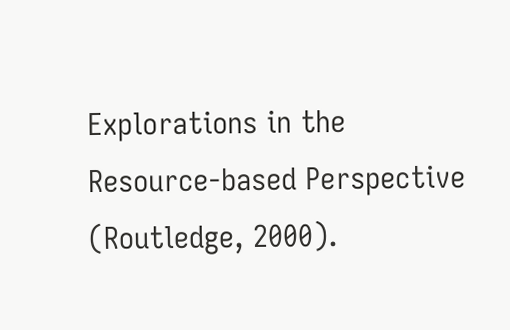Explorations in the Resource-based Perspective (Routledge, 2000).